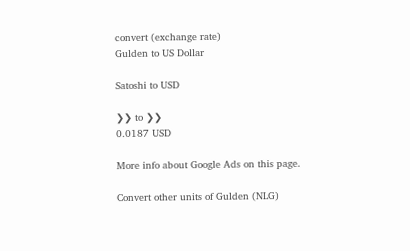convert (exchange rate)
Gulden to US Dollar

Satoshi to USD

❯❯ to ❯❯
0.0187 USD

More info about Google Ads on this page.

Convert other units of Gulden (NLG)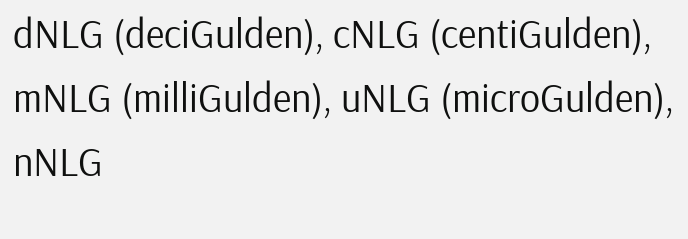dNLG (deciGulden), cNLG (centiGulden), mNLG (milliGulden), uNLG (microGulden), nNLG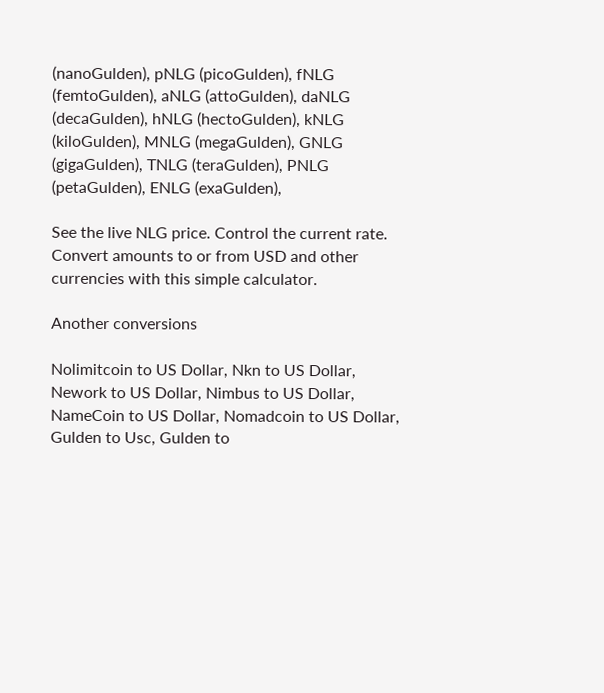(nanoGulden), pNLG (picoGulden), fNLG (femtoGulden), aNLG (attoGulden), daNLG (decaGulden), hNLG (hectoGulden), kNLG (kiloGulden), MNLG (megaGulden), GNLG (gigaGulden), TNLG (teraGulden), PNLG (petaGulden), ENLG (exaGulden),

See the live NLG price. Control the current rate. Convert amounts to or from USD and other currencies with this simple calculator.

Another conversions

Nolimitcoin to US Dollar, Nkn to US Dollar, Nework to US Dollar, Nimbus to US Dollar, NameCoin to US Dollar, Nomadcoin to US Dollar, Gulden to Usc, Gulden to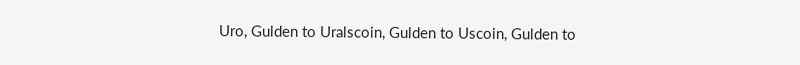Uro, Gulden to Uralscoin, Gulden to Uscoin, Gulden to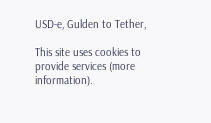USD-e, Gulden to Tether,

This site uses cookies to provide services (more information).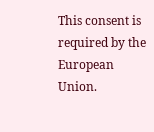This consent is required by the European Union.